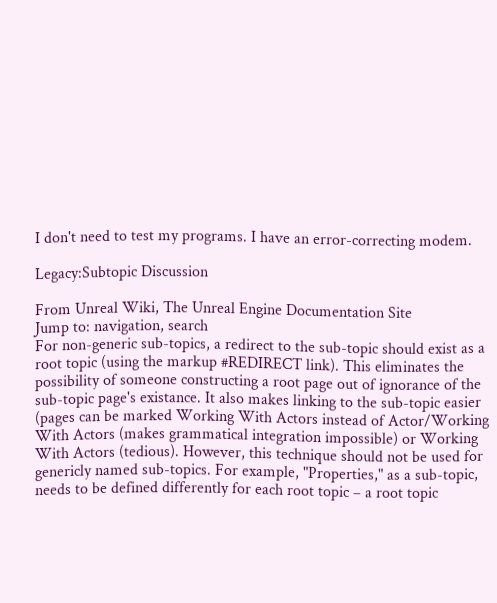I don't need to test my programs. I have an error-correcting modem.

Legacy:Subtopic Discussion

From Unreal Wiki, The Unreal Engine Documentation Site
Jump to: navigation, search
For non-generic sub-topics, a redirect to the sub-topic should exist as a root topic (using the markup #REDIRECT link). This eliminates the possibility of someone constructing a root page out of ignorance of the sub-topic page's existance. It also makes linking to the sub-topic easier (pages can be marked Working With Actors instead of Actor/Working With Actors (makes grammatical integration impossible) or Working With Actors (tedious). However, this technique should not be used for genericly named sub-topics. For example, "Properties," as a sub-topic, needs to be defined differently for each root topic – a root topic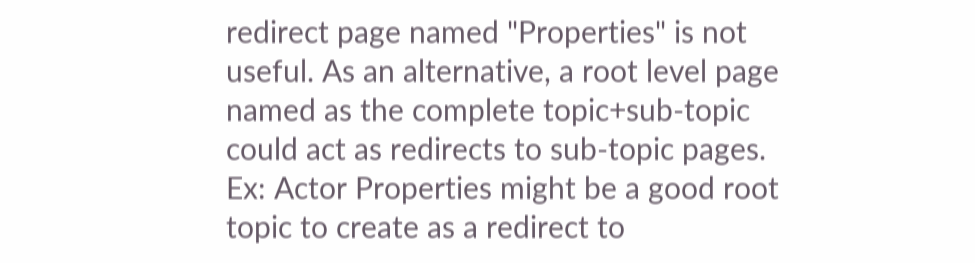redirect page named "Properties" is not useful. As an alternative, a root level page named as the complete topic+sub-topic could act as redirects to sub-topic pages. Ex: Actor Properties might be a good root topic to create as a redirect to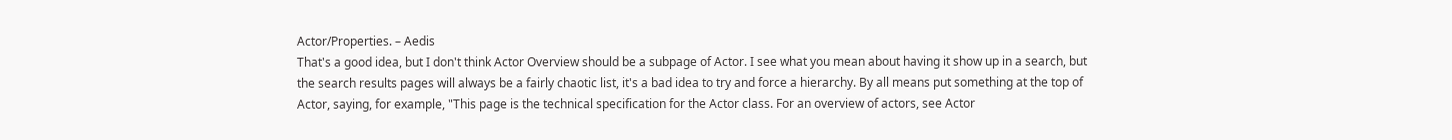Actor/Properties. – Aedis
That's a good idea, but I don't think Actor Overview should be a subpage of Actor. I see what you mean about having it show up in a search, but the search results pages will always be a fairly chaotic list, it's a bad idea to try and force a hierarchy. By all means put something at the top of Actor, saying, for example, "This page is the technical specification for the Actor class. For an overview of actors, see Actor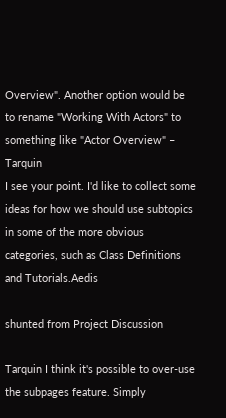Overview". Another option would be to rename "Working With Actors" to something like "Actor Overview" – Tarquin
I see your point. I'd like to collect some ideas for how we should use subtopics in some of the more obvious categories, such as Class Definitions and Tutorials.Aedis

shunted from Project Discussion

Tarquin I think it's possible to over-use the subpages feature. Simply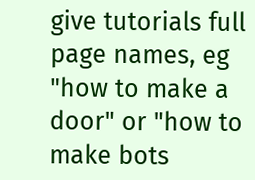give tutorials full page names, eg "how to make a door" or "how to make bots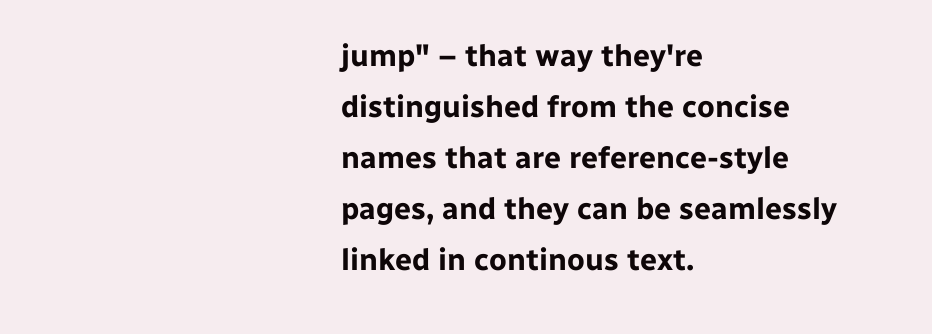jump" – that way they're distinguished from the concise names that are reference-style pages, and they can be seamlessly linked in continous text.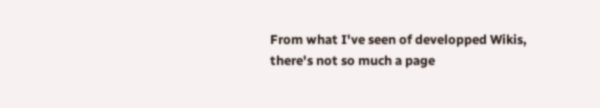From what I've seen of developped Wikis, there's not so much a page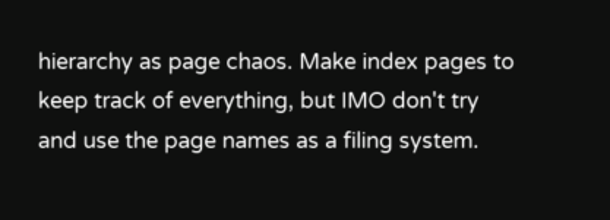hierarchy as page chaos. Make index pages to keep track of everything, but IMO don't try and use the page names as a filing system.